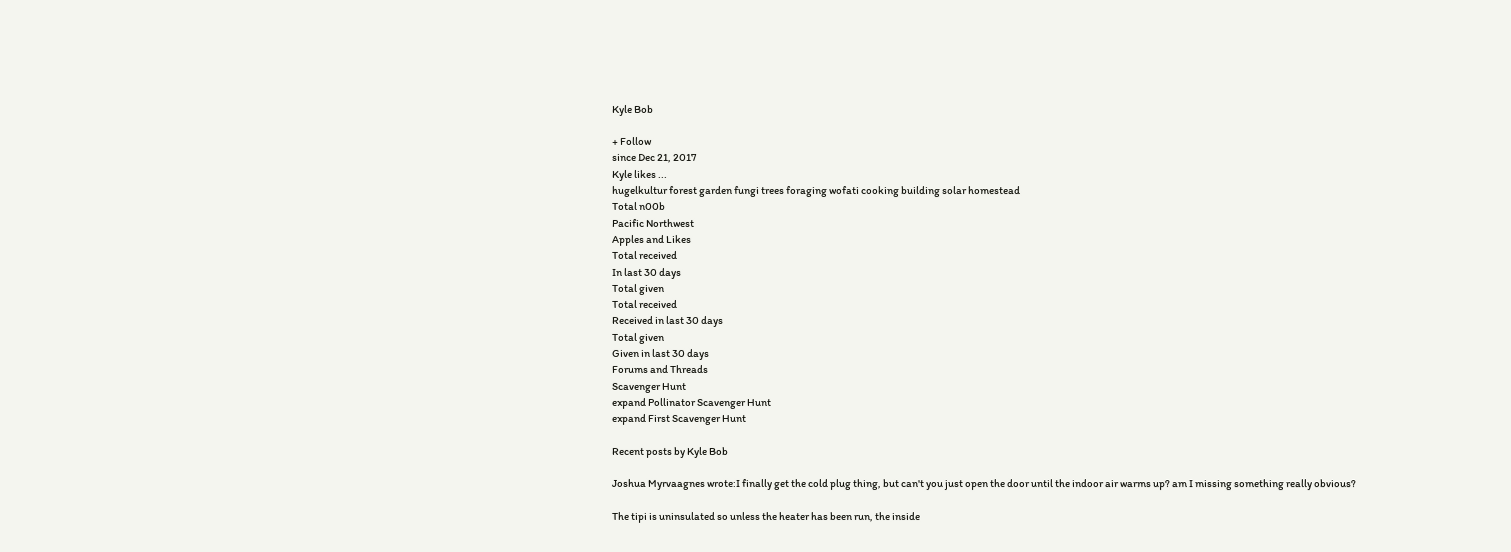Kyle Bob

+ Follow
since Dec 21, 2017
Kyle likes ...
hugelkultur forest garden fungi trees foraging wofati cooking building solar homestead
Total n00b
Pacific Northwest
Apples and Likes
Total received
In last 30 days
Total given
Total received
Received in last 30 days
Total given
Given in last 30 days
Forums and Threads
Scavenger Hunt
expand Pollinator Scavenger Hunt
expand First Scavenger Hunt

Recent posts by Kyle Bob

Joshua Myrvaagnes wrote:I finally get the cold plug thing, but can't you just open the door until the indoor air warms up? am I missing something really obvious?

The tipi is uninsulated so unless the heater has been run, the inside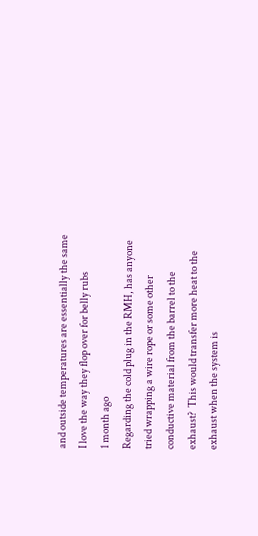and outside temperatures are essentially the same
I love the way they flop over for belly rubs
1 month ago
Regarding the cold plug in the RMH, has anyone tried wrapping a wire rope or some other conductive material from the barrel to the exhaust?  This would transfer more heat to the exhaust when the system is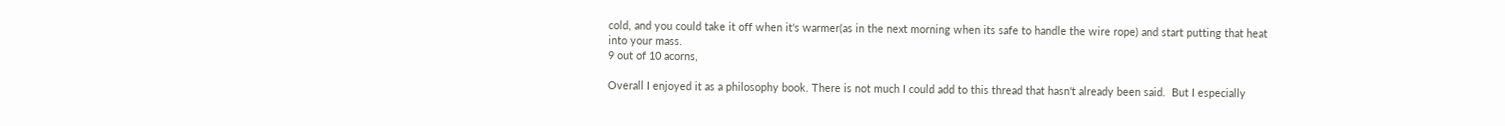cold, and you could take it off when it's warmer(as in the next morning when its safe to handle the wire rope) and start putting that heat into your mass.
9 out of 10 acorns,

Overall I enjoyed it as a philosophy book. There is not much I could add to this thread that hasn't already been said.  But I especially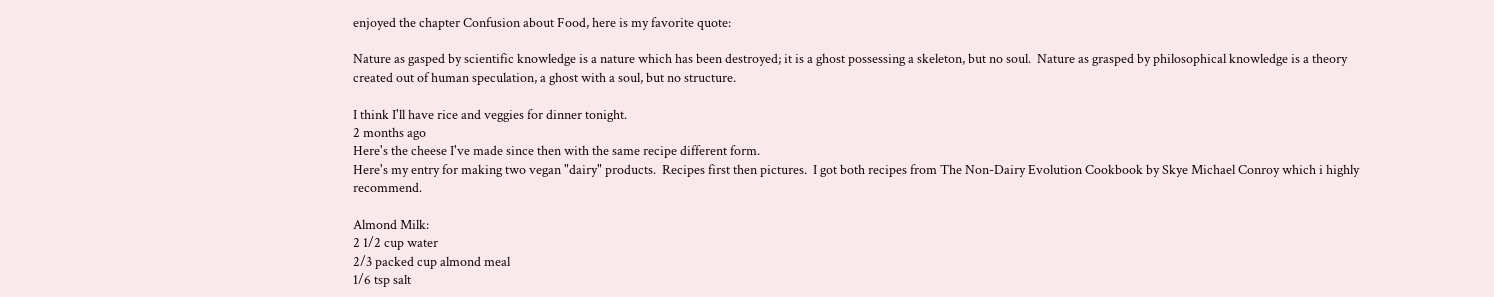enjoyed the chapter Confusion about Food, here is my favorite quote:

Nature as gasped by scientific knowledge is a nature which has been destroyed; it is a ghost possessing a skeleton, but no soul.  Nature as grasped by philosophical knowledge is a theory created out of human speculation, a ghost with a soul, but no structure.

I think I'll have rice and veggies for dinner tonight.
2 months ago
Here's the cheese I've made since then with the same recipe different form.
Here's my entry for making two vegan "dairy" products.  Recipes first then pictures.  I got both recipes from The Non-Dairy Evolution Cookbook by Skye Michael Conroy which i highly recommend.

Almond Milk:
2 1/2 cup water
2/3 packed cup almond meal
1/6 tsp salt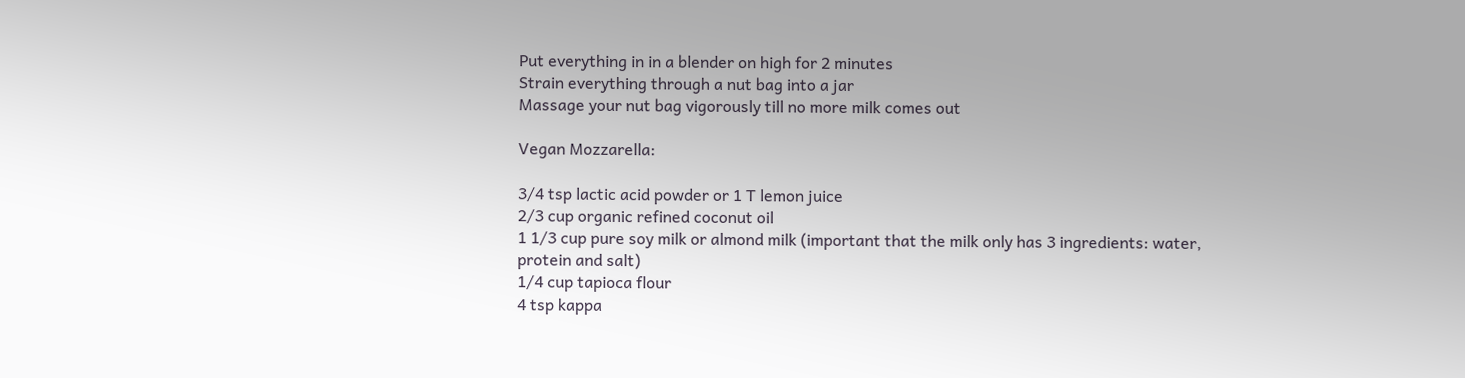Put everything in in a blender on high for 2 minutes
Strain everything through a nut bag into a jar
Massage your nut bag vigorously till no more milk comes out

Vegan Mozzarella:

3/4 tsp lactic acid powder or 1 T lemon juice
2/3 cup organic refined coconut oil
1 1/3 cup pure soy milk or almond milk (important that the milk only has 3 ingredients: water, protein and salt)
1/4 cup tapioca flour
4 tsp kappa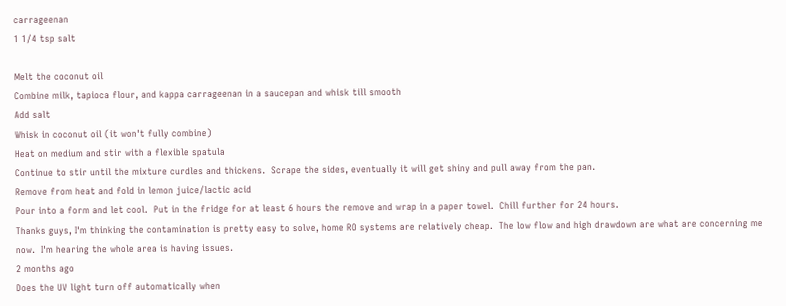carrageenan
1 1/4 tsp salt

Melt the coconut oil
Combine milk, tapioca flour, and kappa carrageenan in a saucepan and whisk till smooth
Add salt
Whisk in coconut oil (it won't fully combine)
Heat on medium and stir with a flexible spatula
Continue to stir until the mixture curdles and thickens.  Scrape the sides, eventually it will get shiny and pull away from the pan.
Remove from heat and fold in lemon juice/lactic acid
Pour into a form and let cool.  Put in the fridge for at least 6 hours the remove and wrap in a paper towel.  Chill further for 24 hours.
Thanks guys, I'm thinking the contamination is pretty easy to solve, home RO systems are relatively cheap.  The low flow and high drawdown are what are concerning me now.  I'm hearing the whole area is having issues.
2 months ago
Does the UV light turn off automatically when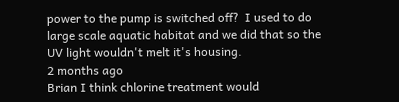power to the pump is switched off?  I used to do large scale aquatic habitat and we did that so the UV light wouldn't melt it's housing.
2 months ago
Brian I think chlorine treatment would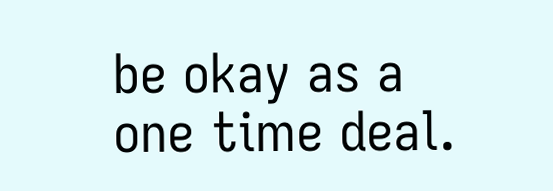be okay as a one time deal.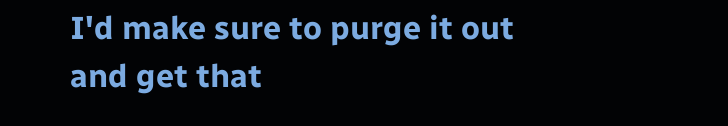I'd make sure to purge it out and get that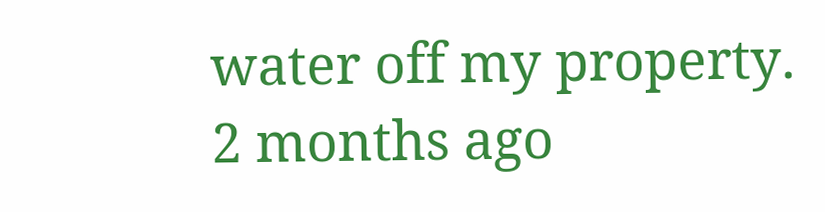water off my property.
2 months ago